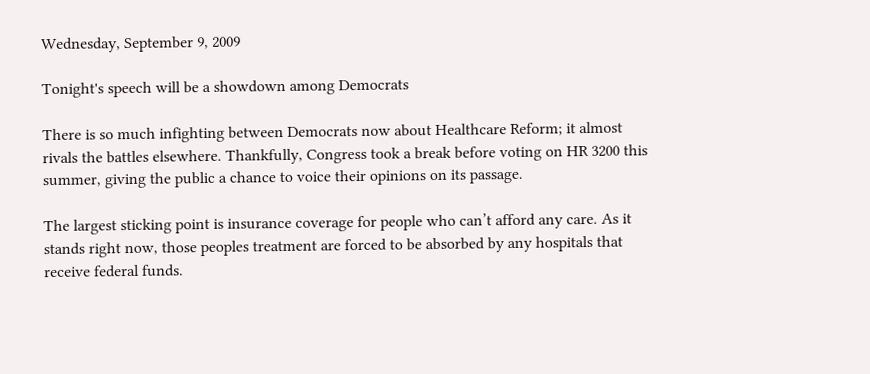Wednesday, September 9, 2009

Tonight's speech will be a showdown among Democrats

There is so much infighting between Democrats now about Healthcare Reform; it almost rivals the battles elsewhere. Thankfully, Congress took a break before voting on HR 3200 this summer, giving the public a chance to voice their opinions on its passage.

The largest sticking point is insurance coverage for people who can’t afford any care. As it stands right now, those peoples treatment are forced to be absorbed by any hospitals that receive federal funds.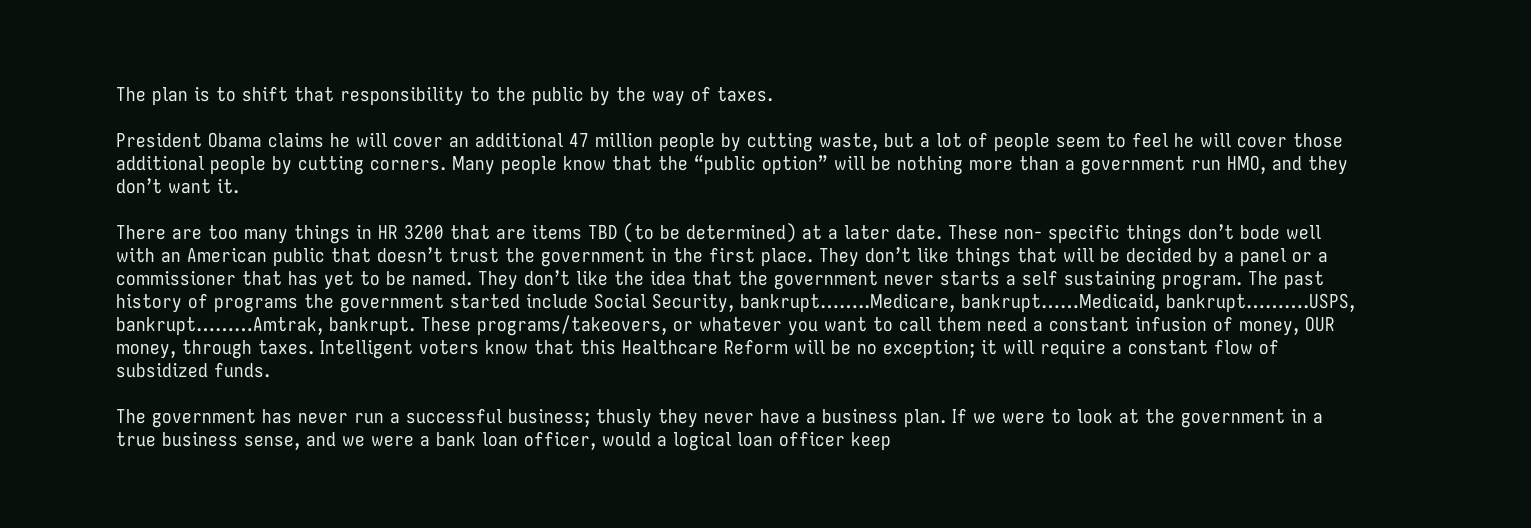The plan is to shift that responsibility to the public by the way of taxes.

President Obama claims he will cover an additional 47 million people by cutting waste, but a lot of people seem to feel he will cover those additional people by cutting corners. Many people know that the “public option” will be nothing more than a government run HMO, and they don’t want it.

There are too many things in HR 3200 that are items TBD (to be determined) at a later date. These non- specific things don’t bode well with an American public that doesn’t trust the government in the first place. They don’t like things that will be decided by a panel or a commissioner that has yet to be named. They don’t like the idea that the government never starts a self sustaining program. The past history of programs the government started include Social Security, bankrupt……..Medicare, bankrupt……Medicaid, bankrupt……….USPS, bankrupt………Amtrak, bankrupt. These programs/takeovers, or whatever you want to call them need a constant infusion of money, OUR money, through taxes. Intelligent voters know that this Healthcare Reform will be no exception; it will require a constant flow of subsidized funds.

The government has never run a successful business; thusly they never have a business plan. If we were to look at the government in a true business sense, and we were a bank loan officer, would a logical loan officer keep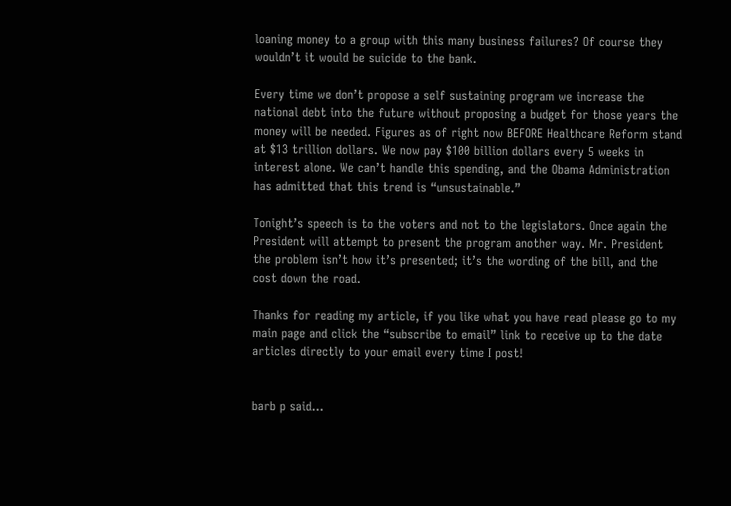loaning money to a group with this many business failures? Of course they wouldn’t it would be suicide to the bank.

Every time we don’t propose a self sustaining program we increase the national debt into the future without proposing a budget for those years the money will be needed. Figures as of right now BEFORE Healthcare Reform stand at $13 trillion dollars. We now pay $100 billion dollars every 5 weeks in interest alone. We can’t handle this spending, and the Obama Administration has admitted that this trend is “unsustainable.”

Tonight’s speech is to the voters and not to the legislators. Once again the President will attempt to present the program another way. Mr. President the problem isn’t how it’s presented; it’s the wording of the bill, and the cost down the road.

Thanks for reading my article, if you like what you have read please go to my main page and click the “subscribe to email” link to receive up to the date articles directly to your email every time I post!


barb p said...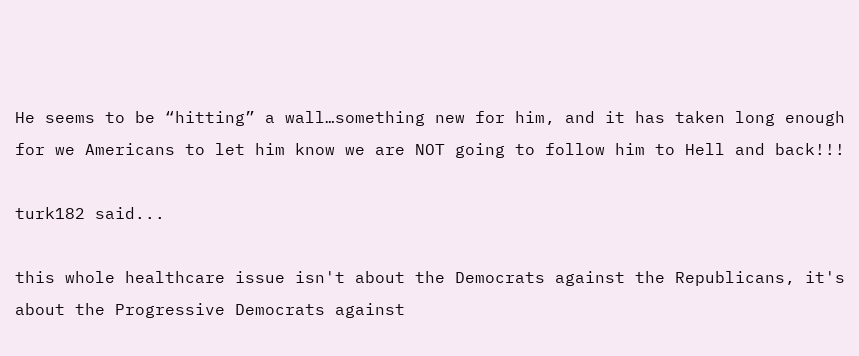He seems to be “hitting” a wall…something new for him, and it has taken long enough for we Americans to let him know we are NOT going to follow him to Hell and back!!!

turk182 said...

this whole healthcare issue isn't about the Democrats against the Republicans, it's about the Progressive Democrats against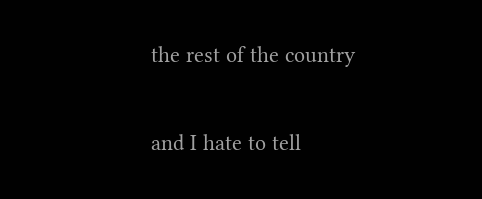the rest of the country

and I hate to tell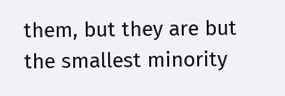them, but they are but the smallest minority